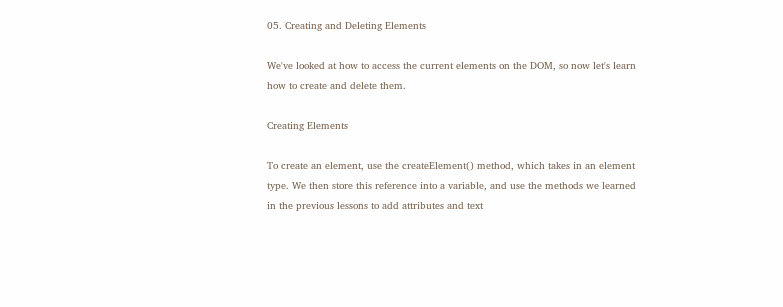05. Creating and Deleting Elements

We've looked at how to access the current elements on the DOM, so now let's learn how to create and delete them.

Creating Elements

To create an element, use the createElement() method, which takes in an element type. We then store this reference into a variable, and use the methods we learned in the previous lessons to add attributes and text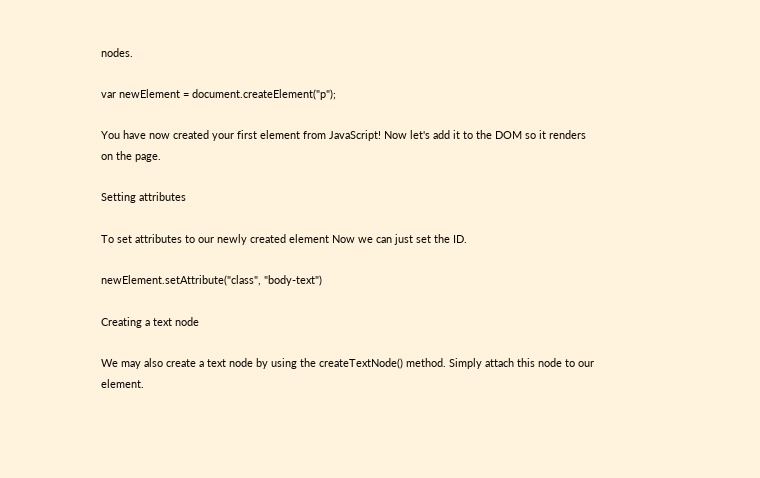nodes.

var newElement = document.createElement("p");

You have now created your first element from JavaScript! Now let's add it to the DOM so it renders on the page.

Setting attributes

To set attributes to our newly created element Now we can just set the ID.

newElement.setAttribute("class", "body-text")

Creating a text node

We may also create a text node by using the createTextNode() method. Simply attach this node to our element.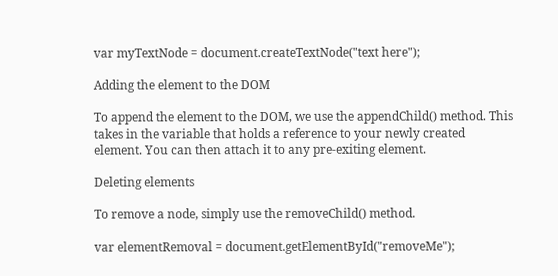var myTextNode = document.createTextNode("text here");

Adding the element to the DOM

To append the element to the DOM, we use the appendChild() method. This takes in the variable that holds a reference to your newly created element. You can then attach it to any pre-exiting element.

Deleting elements

To remove a node, simply use the removeChild() method.

var elementRemoval = document.getElementById("removeMe");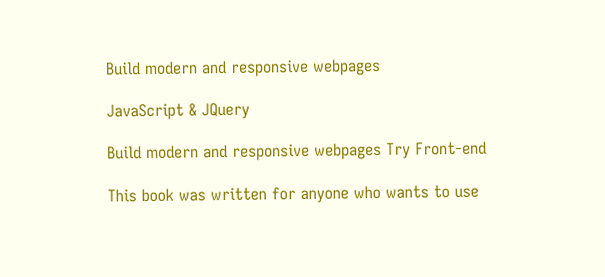Build modern and responsive webpages

JavaScript & JQuery

Build modern and responsive webpages Try Front-end

This book was written for anyone who wants to use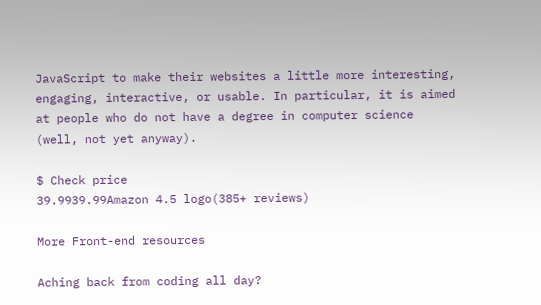JavaScript to make their websites a little more interesting, engaging, interactive, or usable. In particular, it is aimed at people who do not have a degree in computer science (well, not yet anyway).

$ Check price
39.9939.99Amazon 4.5 logo(385+ reviews)

More Front-end resources

Aching back from coding all day?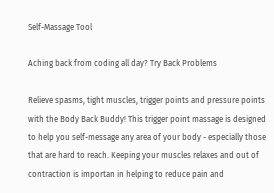Self-Massage Tool

Aching back from coding all day? Try Back Problems

Relieve spasms, tight muscles, trigger points and pressure points with the Body Back Buddy! This trigger point massage is designed to help you self-message any area of your body - especially those that are hard to reach. Keeping your muscles relaxes and out of contraction is importan in helping to reduce pain and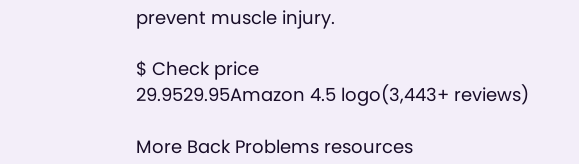prevent muscle injury.

$ Check price
29.9529.95Amazon 4.5 logo(3,443+ reviews)

More Back Problems resources